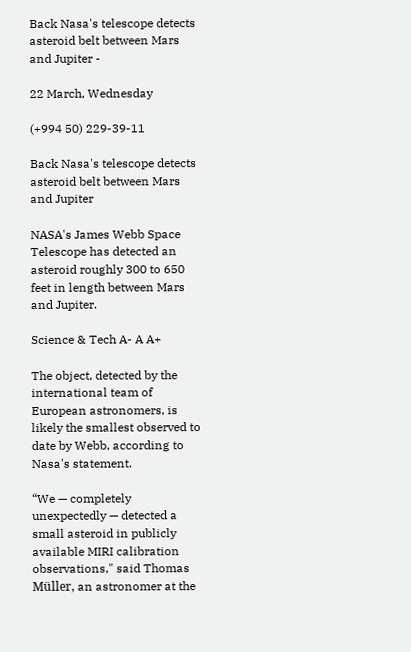Back Nasa's telescope detects asteroid belt between Mars and Jupiter -

22 March, Wednesday

(+994 50) 229-39-11

Back Nasa's telescope detects asteroid belt between Mars and Jupiter

NASA's James Webb Space Telescope has detected an asteroid roughly 300 to 650 feet in length between Mars and Jupiter.

Science & Tech A- A A+

The object, detected by the international team of European astronomers, is likely the smallest observed to date by Webb, according to Nasa's statement.

“We — completely unexpectedly — detected a small asteroid in publicly available MIRI calibration observations," said Thomas Müller, an astronomer at the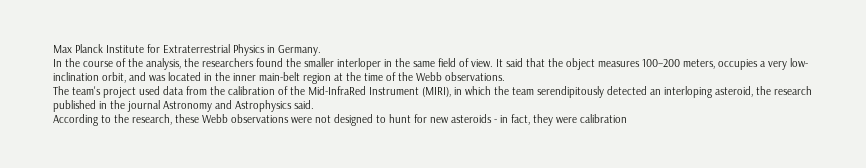Max Planck Institute for Extraterrestrial Physics in Germany.
In the course of the analysis, the researchers found the smaller interloper in the same field of view. It said that the object measures 100–200 meters, occupies a very low-inclination orbit, and was located in the inner main-belt region at the time of the Webb observations.
The team's project used data from the calibration of the Mid-InfraRed Instrument (MIRI), in which the team serendipitously detected an interloping asteroid, the research published in the journal Astronomy and Astrophysics said.
According to the research, these Webb observations were not designed to hunt for new asteroids - in fact, they were calibration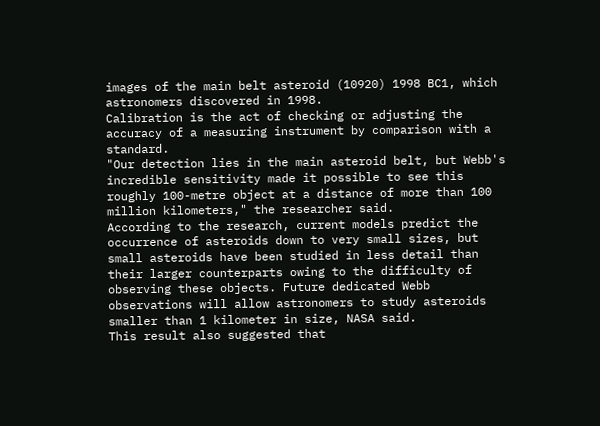images of the main belt asteroid (10920) 1998 BC1, which astronomers discovered in 1998.
Calibration is the act of checking or adjusting the accuracy of a measuring instrument by comparison with a standard.
"Our detection lies in the main asteroid belt, but Webb's incredible sensitivity made it possible to see this roughly 100-metre object at a distance of more than 100 million kilometers," the researcher said.
According to the research, current models predict the occurrence of asteroids down to very small sizes, but small asteroids have been studied in less detail than their larger counterparts owing to the difficulty of observing these objects. Future dedicated Webb observations will allow astronomers to study asteroids smaller than 1 kilometer in size, NASA said.
This result also suggested that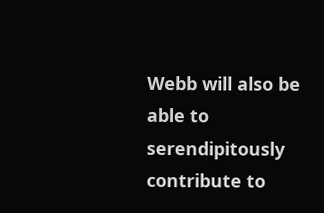Webb will also be able to serendipitously contribute to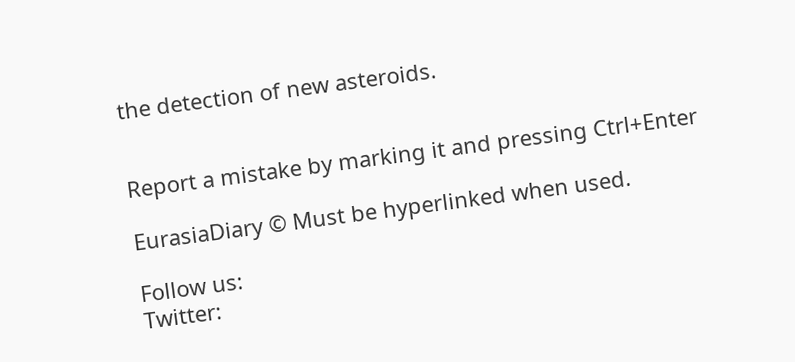the detection of new asteroids.


Report a mistake by marking it and pressing Ctrl+Enter

EurasiaDiary © Must be hyperlinked when used.

Follow us:
Twitter: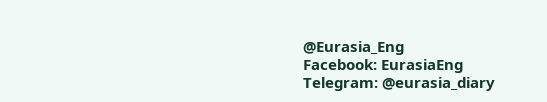@Eurasia_Eng
Facebook: EurasiaEng
Telegram: @eurasia_diary